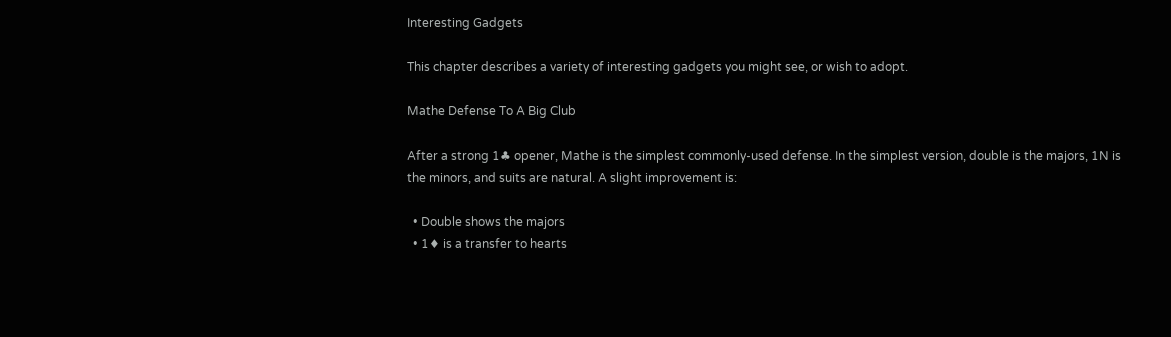Interesting Gadgets

This chapter describes a variety of interesting gadgets you might see, or wish to adopt.

Mathe Defense To A Big Club

After a strong 1♣ opener, Mathe is the simplest commonly-used defense. In the simplest version, double is the majors, 1N is the minors, and suits are natural. A slight improvement is:

  • Double shows the majors
  • 1♦ is a transfer to hearts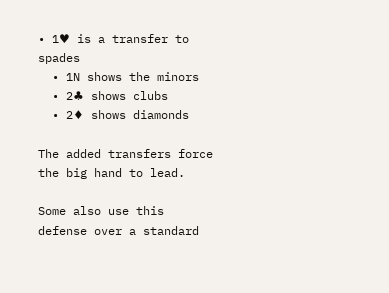• 1♥ is a transfer to spades
  • 1N shows the minors
  • 2♣ shows clubs
  • 2♦ shows diamonds

The added transfers force the big hand to lead.

Some also use this defense over a standard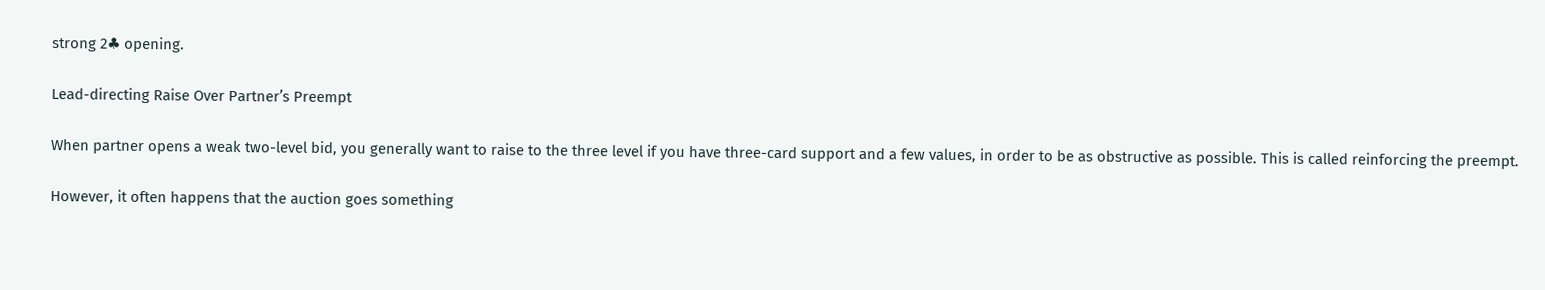strong 2♣ opening.

Lead-directing Raise Over Partner’s Preempt

When partner opens a weak two-level bid, you generally want to raise to the three level if you have three-card support and a few values, in order to be as obstructive as possible. This is called reinforcing the preempt.

However, it often happens that the auction goes something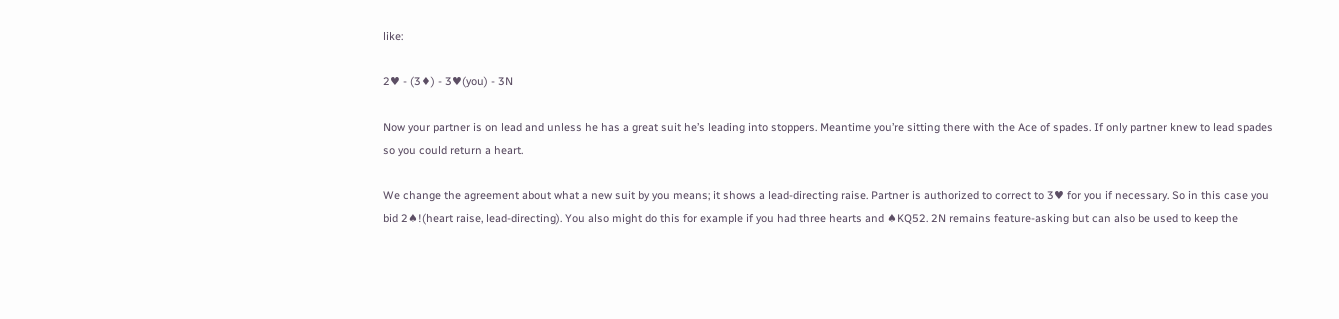like:

2♥ - (3♦) - 3♥(you) - 3N

Now your partner is on lead and unless he has a great suit he’s leading into stoppers. Meantime you’re sitting there with the Ace of spades. If only partner knew to lead spades so you could return a heart.

We change the agreement about what a new suit by you means; it shows a lead-directing raise. Partner is authorized to correct to 3♥ for you if necessary. So in this case you bid 2♠!(heart raise, lead-directing). You also might do this for example if you had three hearts and ♠KQ52. 2N remains feature-asking but can also be used to keep the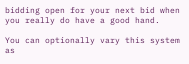bidding open for your next bid when you really do have a good hand.

You can optionally vary this system as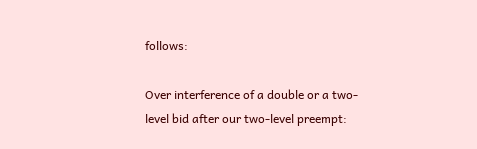follows:

Over interference of a double or a two-level bid after our two-level preempt: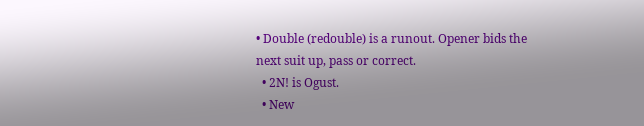• Double (redouble) is a runout. Opener bids the next suit up, pass or correct.
  • 2N! is Ogust.
  • New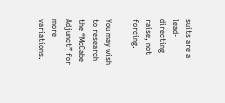suits are a lead-directing raise, not forcing.

You may wish to research the “McCabe Adjunct” for more variations.